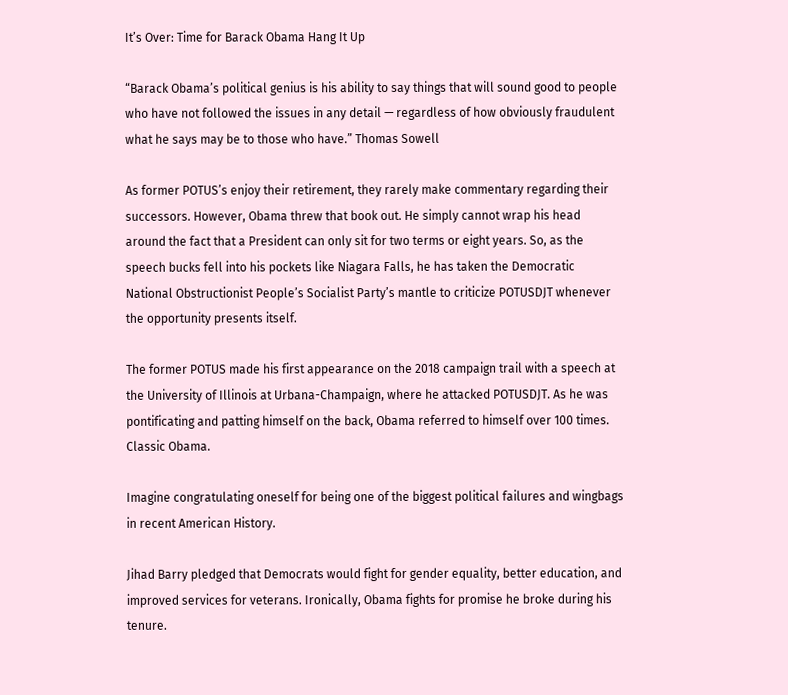It’s Over: Time for Barack Obama Hang It Up

“Barack Obama’s political genius is his ability to say things that will sound good to people who have not followed the issues in any detail — regardless of how obviously fraudulent what he says may be to those who have.” Thomas Sowell

As former POTUS’s enjoy their retirement, they rarely make commentary regarding their successors. However, Obama threw that book out. He simply cannot wrap his head around the fact that a President can only sit for two terms or eight years. So, as the speech bucks fell into his pockets like Niagara Falls, he has taken the Democratic National Obstructionist People’s Socialist Party’s mantle to criticize POTUSDJT whenever the opportunity presents itself.

The former POTUS made his first appearance on the 2018 campaign trail with a speech at the University of Illinois at Urbana-Champaign, where he attacked POTUSDJT. As he was pontificating and patting himself on the back, Obama referred to himself over 100 times. Classic Obama.

Imagine congratulating oneself for being one of the biggest political failures and wingbags in recent American History.

Jihad Barry pledged that Democrats would fight for gender equality, better education, and improved services for veterans. Ironically, Obama fights for promise he broke during his tenure.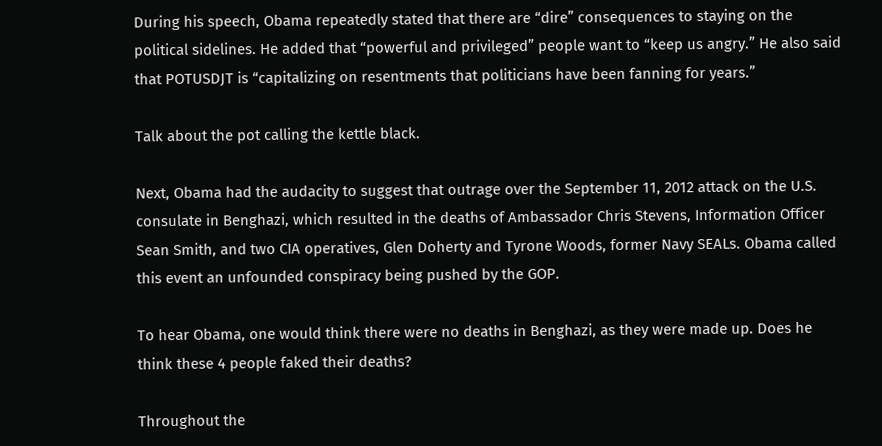During his speech, Obama repeatedly stated that there are “dire” consequences to staying on the political sidelines. He added that “powerful and privileged” people want to “keep us angry.” He also said that POTUSDJT is “capitalizing on resentments that politicians have been fanning for years.”

Talk about the pot calling the kettle black.

Next, Obama had the audacity to suggest that outrage over the September 11, 2012 attack on the U.S. consulate in Benghazi, which resulted in the deaths of Ambassador Chris Stevens, Information Officer Sean Smith, and two CIA operatives, Glen Doherty and Tyrone Woods, former Navy SEALs. Obama called this event an unfounded conspiracy being pushed by the GOP.

To hear Obama, one would think there were no deaths in Benghazi, as they were made up. Does he think these 4 people faked their deaths?

Throughout the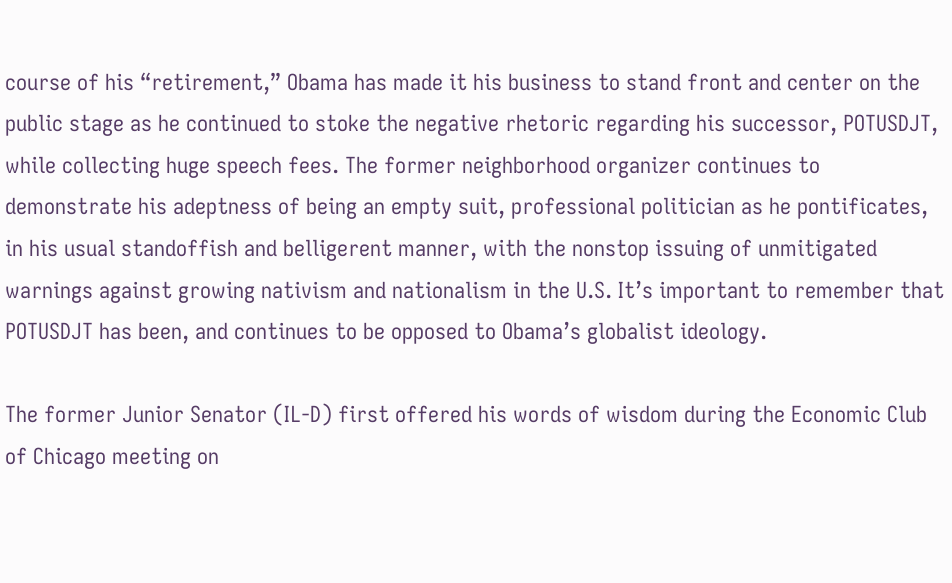course of his “retirement,” Obama has made it his business to stand front and center on the public stage as he continued to stoke the negative rhetoric regarding his successor, POTUSDJT, while collecting huge speech fees. The former neighborhood organizer continues to demonstrate his adeptness of being an empty suit, professional politician as he pontificates, in his usual standoffish and belligerent manner, with the nonstop issuing of unmitigated warnings against growing nativism and nationalism in the U.S. It’s important to remember that POTUSDJT has been, and continues to be opposed to Obama’s globalist ideology.

The former Junior Senator (IL-D) first offered his words of wisdom during the Economic Club of Chicago meeting on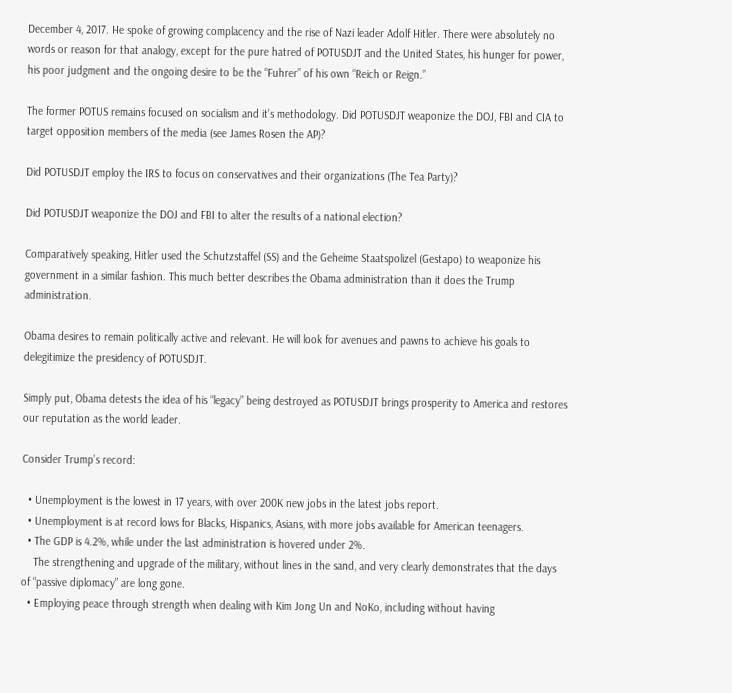December 4, 2017. He spoke of growing complacency and the rise of Nazi leader Adolf Hitler. There were absolutely no words or reason for that analogy, except for the pure hatred of POTUSDJT and the United States, his hunger for power, his poor judgment and the ongoing desire to be the “Fuhrer” of his own “Reich or Reign.”

The former POTUS remains focused on socialism and it’s methodology. Did POTUSDJT weaponize the DOJ, FBI and CIA to target opposition members of the media (see James Rosen the AP)?

Did POTUSDJT employ the IRS to focus on conservatives and their organizations (The Tea Party)?

Did POTUSDJT weaponize the DOJ and FBI to alter the results of a national election?

Comparatively speaking, Hitler used the Schutzstaffel (SS) and the Geheime Staatspolizel (Gestapo) to weaponize his government in a similar fashion. This much better describes the Obama administration than it does the Trump administration.

Obama desires to remain politically active and relevant. He will look for avenues and pawns to achieve his goals to delegitimize the presidency of POTUSDJT.

Simply put, Obama detests the idea of his “legacy” being destroyed as POTUSDJT brings prosperity to America and restores our reputation as the world leader.

Consider Trump’s record:

  • Unemployment is the lowest in 17 years, with over 200K new jobs in the latest jobs report.
  • Unemployment is at record lows for Blacks, Hispanics, Asians, with more jobs available for American teenagers.
  • The GDP is 4.2%, while under the last administration is hovered under 2%.
    The strengthening and upgrade of the military, without lines in the sand, and very clearly demonstrates that the days of “passive diplomacy” are long gone.
  • Employing peace through strength when dealing with Kim Jong Un and NoKo, including without having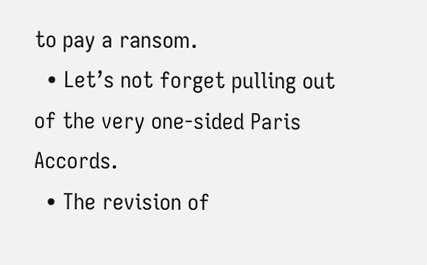to pay a ransom.
  • Let’s not forget pulling out of the very one-sided Paris Accords.
  • The revision of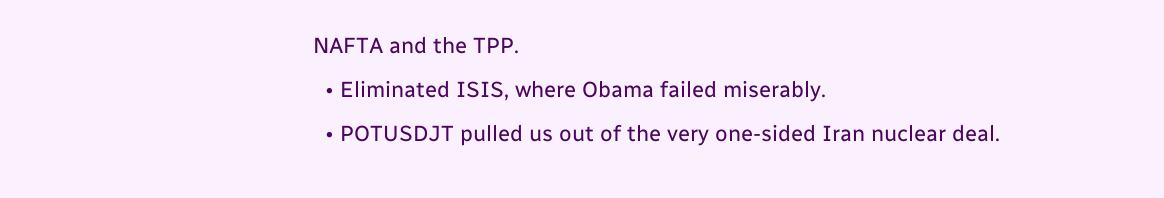NAFTA and the TPP.
  • Eliminated ISIS, where Obama failed miserably.
  • POTUSDJT pulled us out of the very one-sided Iran nuclear deal.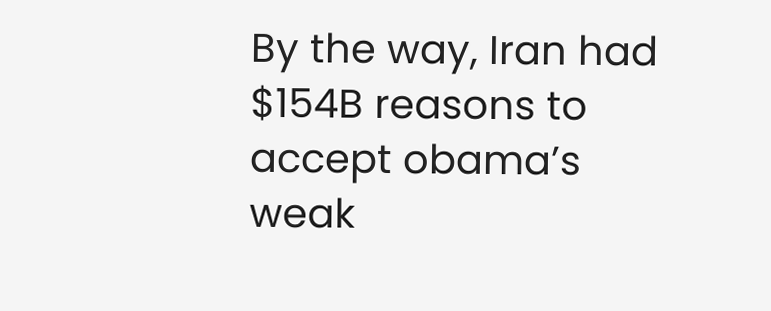By the way, Iran had $154B reasons to accept obama’s weak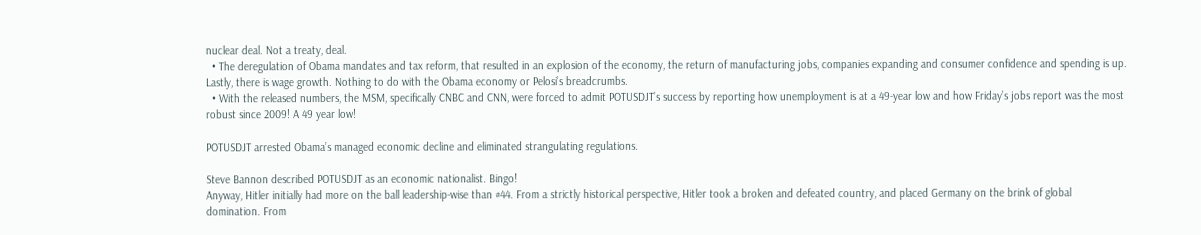nuclear deal. Not a treaty, deal.
  • The deregulation of Obama mandates and tax reform, that resulted in an explosion of the economy, the return of manufacturing jobs, companies expanding and consumer confidence and spending is up. Lastly, there is wage growth. Nothing to do with the Obama economy or Pelosi’s breadcrumbs.
  • With the released numbers, the MSM, specifically CNBC and CNN, were forced to admit POTUSDJT’s success by reporting how unemployment is at a 49-year low and how Friday’s jobs report was the most robust since 2009! A 49 year low!

POTUSDJT arrested Obama’s managed economic decline and eliminated strangulating regulations.

Steve Bannon described POTUSDJT as an economic nationalist. Bingo!
Anyway, Hitler initially had more on the ball leadership-wise than #44. From a strictly historical perspective, Hitler took a broken and defeated country, and placed Germany on the brink of global domination. From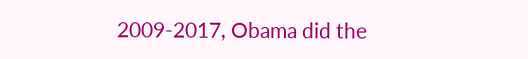2009-2017, Obama did the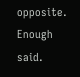opposite. Enough said.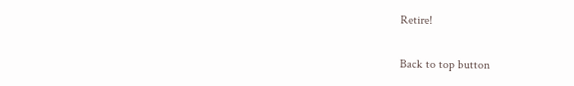Retire!

Back to top button